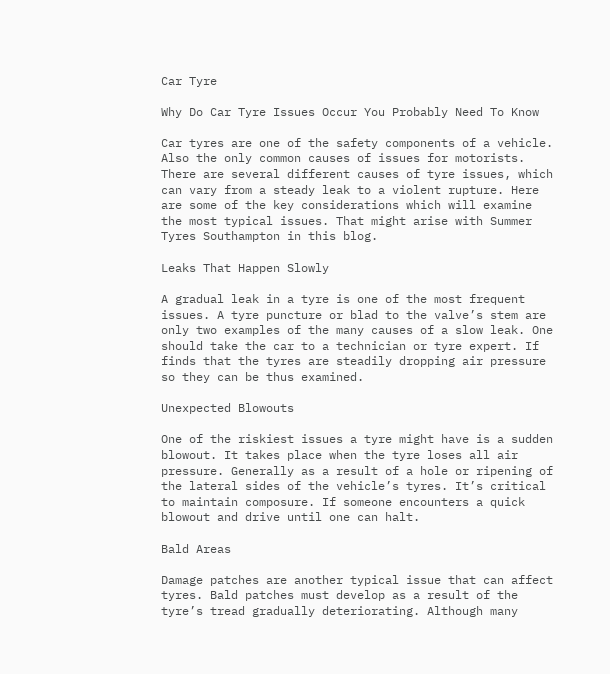Car Tyre

Why Do Car Tyre Issues Occur You Probably Need To Know

Car tyres are one of the safety components of a vehicle. Also the only common causes of issues for motorists. There are several different causes of tyre issues, which can vary from a steady leak to a violent rupture. Here are some of the key considerations which will examine the most typical issues. That might arise with Summer Tyres Southampton in this blog.

Leaks That Happen Slowly

A gradual leak in a tyre is one of the most frequent issues. A tyre puncture or blad to the valve’s stem are only two examples of the many causes of a slow leak. One should take the car to a technician or tyre expert. If finds that the tyres are steadily dropping air pressure so they can be thus examined.

Unexpected Blowouts

One of the riskiest issues a tyre might have is a sudden blowout. It takes place when the tyre loses all air pressure. Generally as a result of a hole or ripening of the lateral sides of the vehicle’s tyres. It’s critical to maintain composure. If someone encounters a quick blowout and drive until one can halt.

Bald Areas

Damage patches are another typical issue that can affect tyres. Bald patches must develop as a result of the tyre’s tread gradually deteriorating. Although many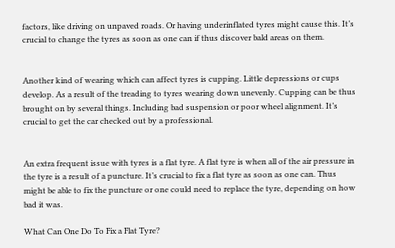factors, like driving on unpaved roads. Or having underinflated tyres might cause this. It’s crucial to change the tyres as soon as one can if thus discover bald areas on them.


Another kind of wearing which can affect tyres is cupping. Little depressions or cups develop. As a result of the treading to tyres wearing down unevenly. Cupping can be thus brought on by several things. Including bad suspension or poor wheel alignment. It’s crucial to get the car checked out by a professional.


An extra frequent issue with tyres is a flat tyre. A flat tyre is when all of the air pressure in the tyre is a result of a puncture. It’s crucial to fix a flat tyre as soon as one can. Thus might be able to fix the puncture or one could need to replace the tyre, depending on how bad it was.

What Can One Do To Fix a Flat Tyre?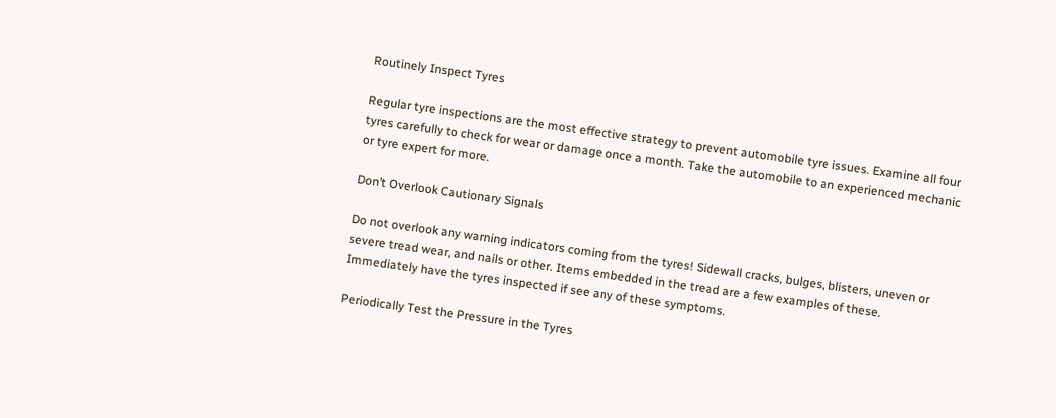Routinely Inspect Tyres

Regular tyre inspections are the most effective strategy to prevent automobile tyre issues. Examine all four tyres carefully to check for wear or damage once a month. Take the automobile to an experienced mechanic or tyre expert for more.

Don’t Overlook Cautionary Signals

Do not overlook any warning indicators coming from the tyres! Sidewall cracks, bulges, blisters, uneven or severe tread wear, and nails or other. Items embedded in the tread are a few examples of these. Immediately have the tyres inspected if see any of these symptoms.

Periodically Test the Pressure in the Tyres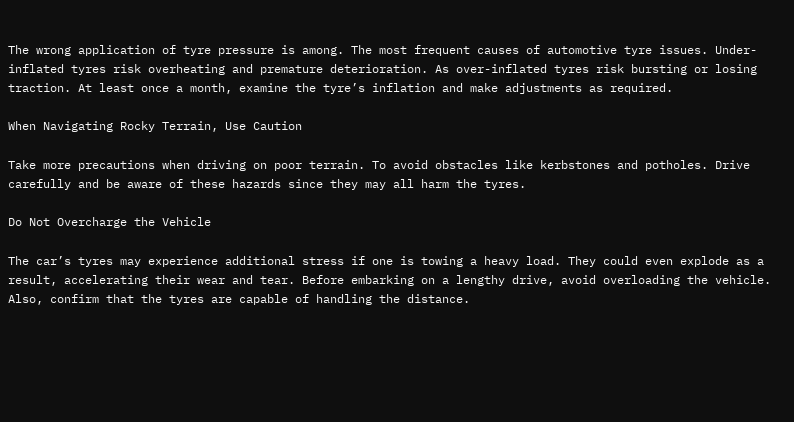The wrong application of tyre pressure is among. The most frequent causes of automotive tyre issues. Under-inflated tyres risk overheating and premature deterioration. As over-inflated tyres risk bursting or losing traction. At least once a month, examine the tyre’s inflation and make adjustments as required.

When Navigating Rocky Terrain, Use Caution

Take more precautions when driving on poor terrain. To avoid obstacles like kerbstones and potholes. Drive carefully and be aware of these hazards since they may all harm the tyres.

Do Not Overcharge the Vehicle

The car’s tyres may experience additional stress if one is towing a heavy load. They could even explode as a result, accelerating their wear and tear. Before embarking on a lengthy drive, avoid overloading the vehicle. Also, confirm that the tyres are capable of handling the distance.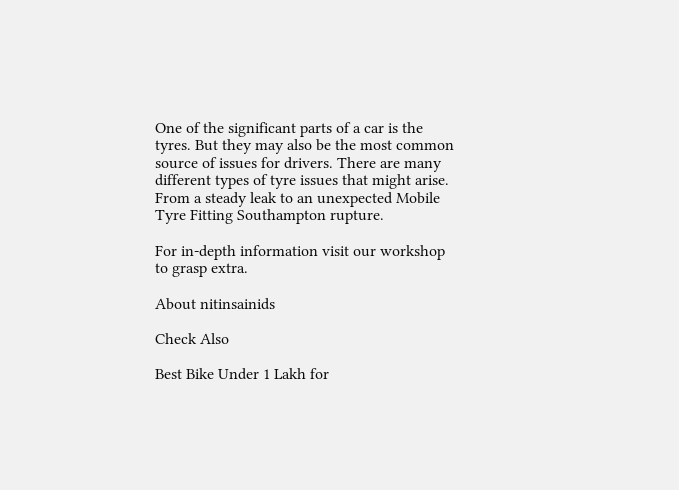One of the significant parts of a car is the tyres. But they may also be the most common source of issues for drivers. There are many different types of tyre issues that might arise. From a steady leak to an unexpected Mobile Tyre Fitting Southampton rupture.

For in-depth information visit our workshop to grasp extra.

About nitinsainids

Check Also

Best Bike Under 1 Lakh for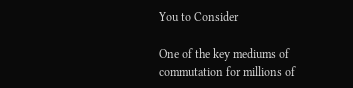You to Consider

One of the key mediums of commutation for millions of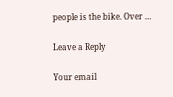people is the bike. Over …

Leave a Reply

Your email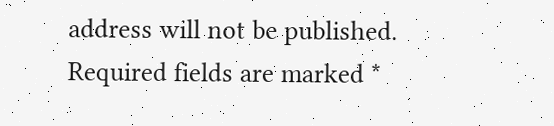address will not be published. Required fields are marked *